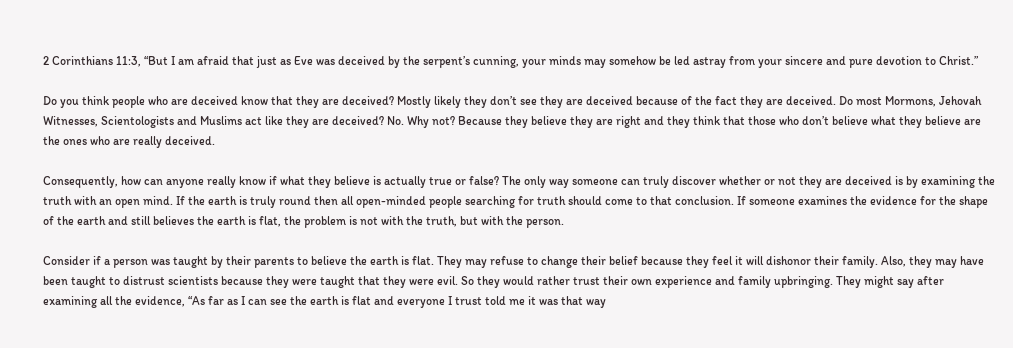2 Corinthians 11:3, “But I am afraid that just as Eve was deceived by the serpent’s cunning, your minds may somehow be led astray from your sincere and pure devotion to Christ.”

Do you think people who are deceived know that they are deceived? Mostly likely they don’t see they are deceived because of the fact they are deceived. Do most Mormons, Jehovah Witnesses, Scientologists and Muslims act like they are deceived? No. Why not? Because they believe they are right and they think that those who don’t believe what they believe are the ones who are really deceived.

Consequently, how can anyone really know if what they believe is actually true or false? The only way someone can truly discover whether or not they are deceived is by examining the truth with an open mind. If the earth is truly round then all open-minded people searching for truth should come to that conclusion. If someone examines the evidence for the shape of the earth and still believes the earth is flat, the problem is not with the truth, but with the person.

Consider if a person was taught by their parents to believe the earth is flat. They may refuse to change their belief because they feel it will dishonor their family. Also, they may have been taught to distrust scientists because they were taught that they were evil. So they would rather trust their own experience and family upbringing. They might say after examining all the evidence, “As far as I can see the earth is flat and everyone I trust told me it was that way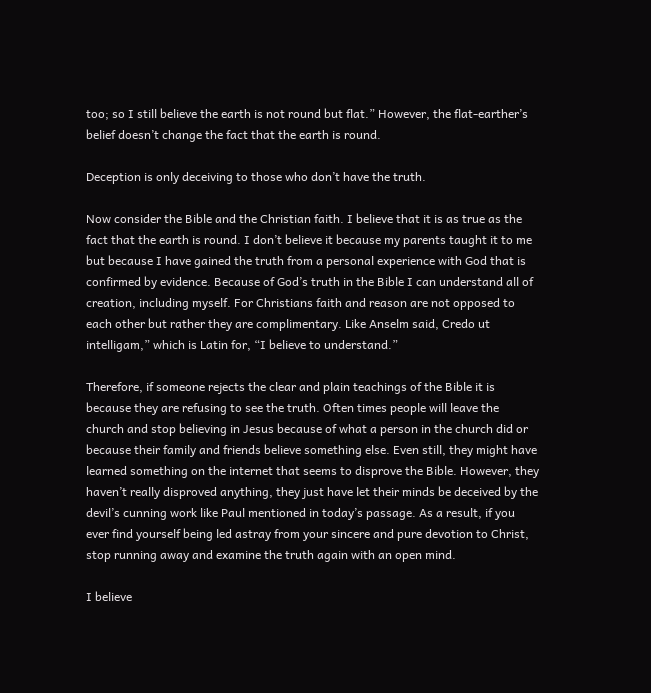too; so I still believe the earth is not round but flat.” However, the flat-earther’s belief doesn’t change the fact that the earth is round.

Deception is only deceiving to those who don’t have the truth.

Now consider the Bible and the Christian faith. I believe that it is as true as the fact that the earth is round. I don’t believe it because my parents taught it to me but because I have gained the truth from a personal experience with God that is confirmed by evidence. Because of God’s truth in the Bible I can understand all of creation, including myself. For Christians faith and reason are not opposed to each other but rather they are complimentary. Like Anselm said, Credo ut intelligam,” which is Latin for, “I believe to understand.”

Therefore, if someone rejects the clear and plain teachings of the Bible it is because they are refusing to see the truth. Often times people will leave the church and stop believing in Jesus because of what a person in the church did or because their family and friends believe something else. Even still, they might have learned something on the internet that seems to disprove the Bible. However, they haven’t really disproved anything, they just have let their minds be deceived by the devil’s cunning work like Paul mentioned in today’s passage. As a result, if you ever find yourself being led astray from your sincere and pure devotion to Christ, stop running away and examine the truth again with an open mind.

I believe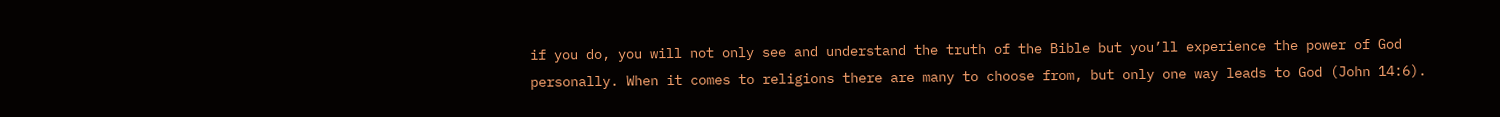if you do, you will not only see and understand the truth of the Bible but you’ll experience the power of God personally. When it comes to religions there are many to choose from, but only one way leads to God (John 14:6).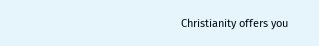Christianity offers you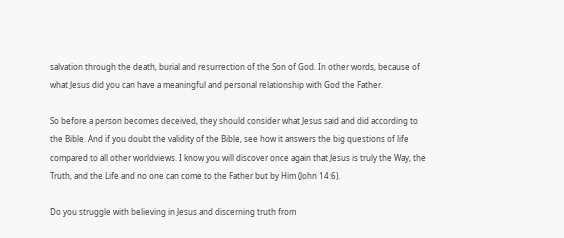salvation through the death, burial and resurrection of the Son of God. In other words, because of what Jesus did you can have a meaningful and personal relationship with God the Father.

So before a person becomes deceived, they should consider what Jesus said and did according to the Bible. And if you doubt the validity of the Bible, see how it answers the big questions of life compared to all other worldviews. I know you will discover once again that Jesus is truly the Way, the Truth, and the Life and no one can come to the Father but by Him (John 14:6).

Do you struggle with believing in Jesus and discerning truth from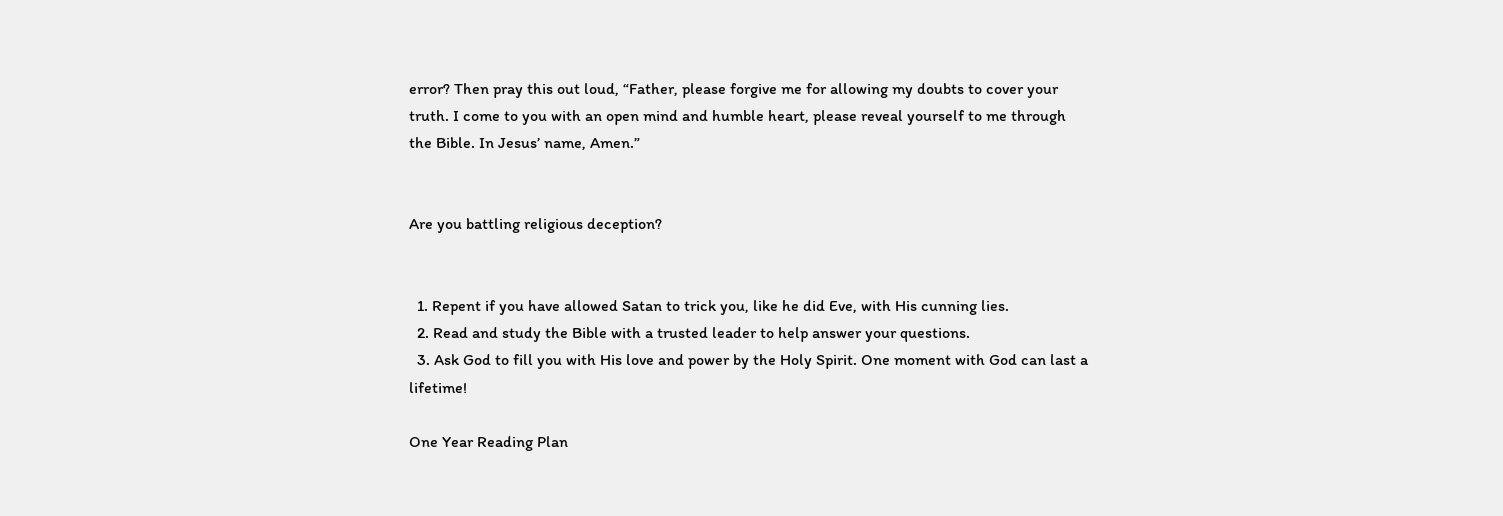error? Then pray this out loud, “Father, please forgive me for allowing my doubts to cover your truth. I come to you with an open mind and humble heart, please reveal yourself to me through the Bible. In Jesus’ name, Amen.”


Are you battling religious deception?


  1. Repent if you have allowed Satan to trick you, like he did Eve, with His cunning lies.
  2. Read and study the Bible with a trusted leader to help answer your questions.
  3. Ask God to fill you with His love and power by the Holy Spirit. One moment with God can last a lifetime!

One Year Reading Plan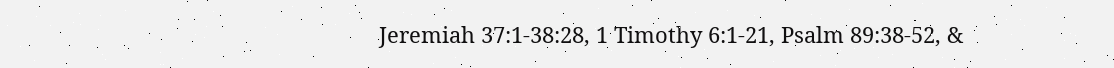Jeremiah 37:1-38:28, 1 Timothy 6:1-21, Psalm 89:38-52, &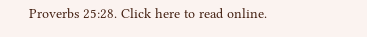Proverbs 25:28. Click here to read online.